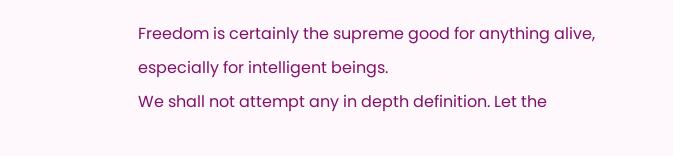Freedom is certainly the supreme good for anything alive, especially for intelligent beings.
We shall not attempt any in depth definition. Let the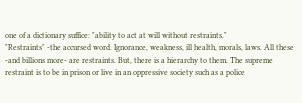one of a dictionary suffice: "ability to act at will without restraints."
"Restraints" -the accursed word. Ignorance, weakness, ill health, morals, laws. All these -and billions more- are restraints. But, there is a hierarchy to them. The supreme restraint is to be in prison or live in an oppressive society such as a police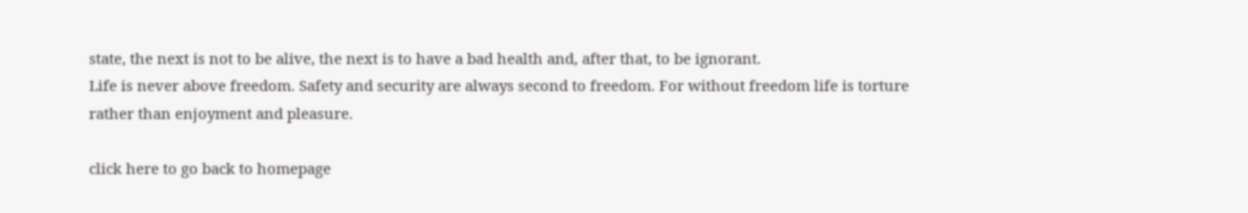state, the next is not to be alive, the next is to have a bad health and, after that, to be ignorant.
Life is never above freedom. Safety and security are always second to freedom. For without freedom life is torture rather than enjoyment and pleasure.

click here to go back to homepage